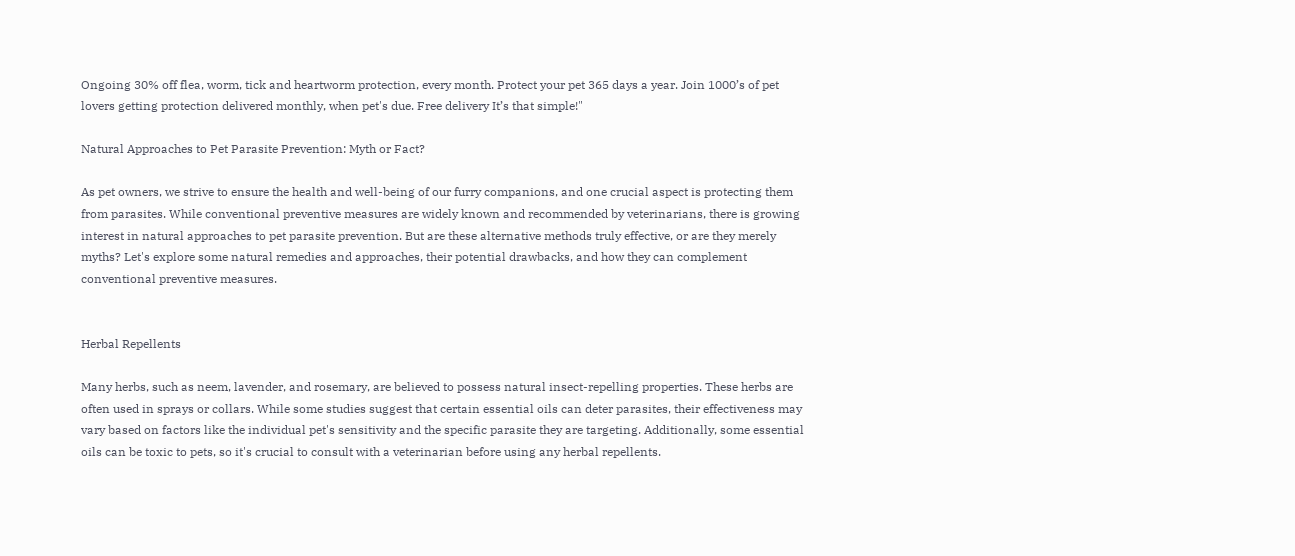Ongoing 30% off flea, worm, tick and heartworm protection, every month. Protect your pet 365 days a year. Join 1000’s of pet lovers getting protection delivered monthly, when pet's due. Free delivery It’s that simple!"

Natural Approaches to Pet Parasite Prevention: Myth or Fact?

As pet owners, we strive to ensure the health and well-being of our furry companions, and one crucial aspect is protecting them from parasites. While conventional preventive measures are widely known and recommended by veterinarians, there is growing interest in natural approaches to pet parasite prevention. But are these alternative methods truly effective, or are they merely myths? Let's explore some natural remedies and approaches, their potential drawbacks, and how they can complement conventional preventive measures.


Herbal Repellents

Many herbs, such as neem, lavender, and rosemary, are believed to possess natural insect-repelling properties. These herbs are often used in sprays or collars. While some studies suggest that certain essential oils can deter parasites, their effectiveness may vary based on factors like the individual pet's sensitivity and the specific parasite they are targeting. Additionally, some essential oils can be toxic to pets, so it's crucial to consult with a veterinarian before using any herbal repellents.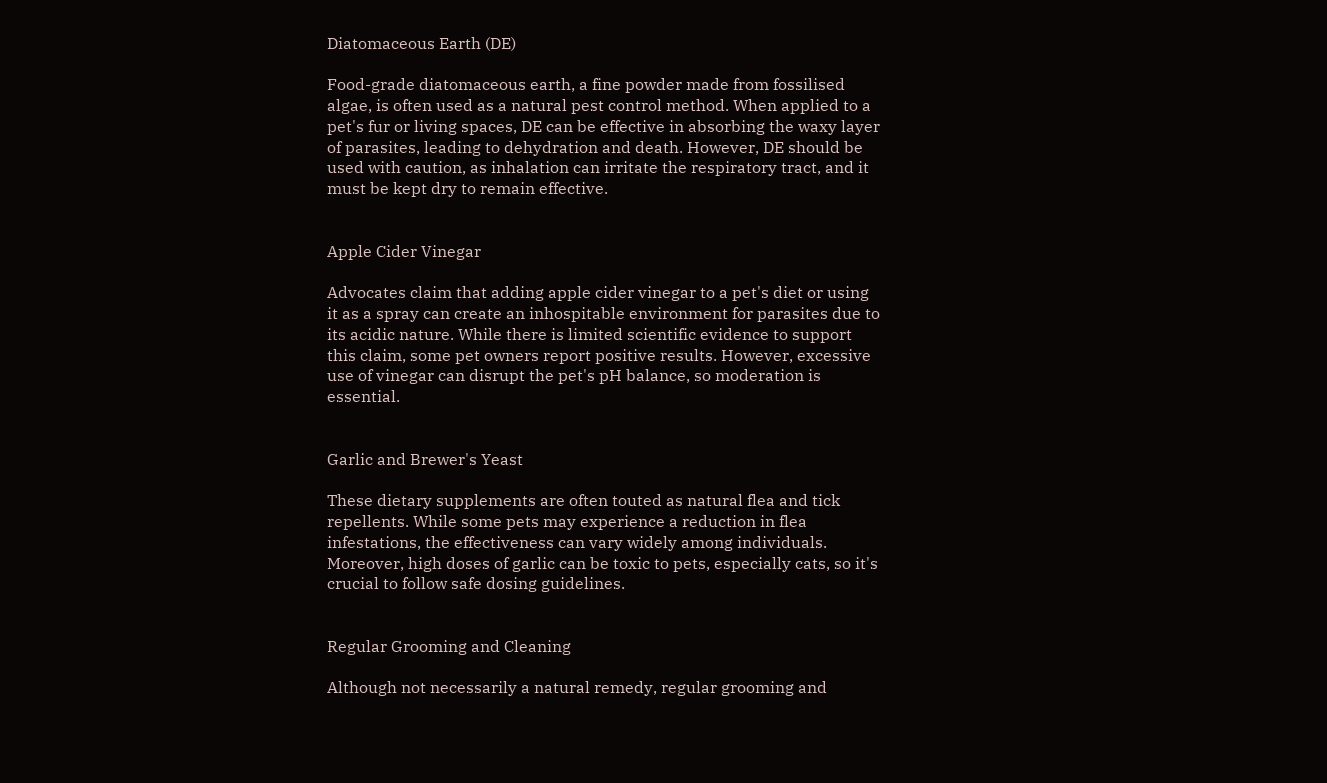Diatomaceous Earth (DE)

Food-grade diatomaceous earth, a fine powder made from fossilised algae, is often used as a natural pest control method. When applied to a pet's fur or living spaces, DE can be effective in absorbing the waxy layer of parasites, leading to dehydration and death. However, DE should be used with caution, as inhalation can irritate the respiratory tract, and it must be kept dry to remain effective.


Apple Cider Vinegar

Advocates claim that adding apple cider vinegar to a pet's diet or using it as a spray can create an inhospitable environment for parasites due to its acidic nature. While there is limited scientific evidence to support this claim, some pet owners report positive results. However, excessive use of vinegar can disrupt the pet's pH balance, so moderation is essential.


Garlic and Brewer's Yeast

These dietary supplements are often touted as natural flea and tick repellents. While some pets may experience a reduction in flea infestations, the effectiveness can vary widely among individuals. Moreover, high doses of garlic can be toxic to pets, especially cats, so it's crucial to follow safe dosing guidelines.


Regular Grooming and Cleaning

Although not necessarily a natural remedy, regular grooming and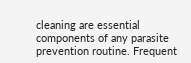cleaning are essential components of any parasite prevention routine. Frequent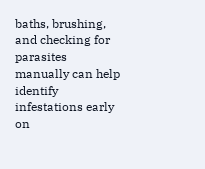baths, brushing, and checking for parasites manually can help identify infestations early on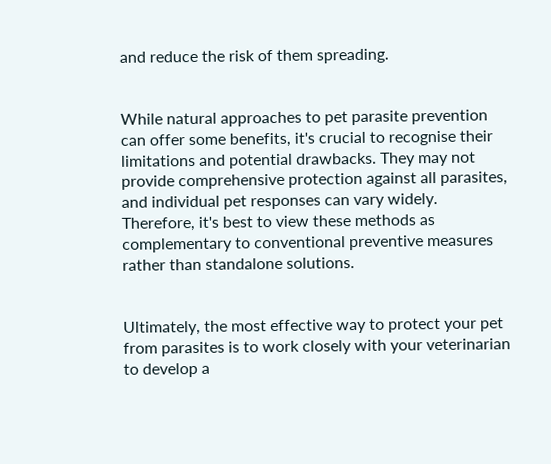and reduce the risk of them spreading.


While natural approaches to pet parasite prevention can offer some benefits, it's crucial to recognise their limitations and potential drawbacks. They may not provide comprehensive protection against all parasites, and individual pet responses can vary widely. Therefore, it's best to view these methods as complementary to conventional preventive measures rather than standalone solutions.


Ultimately, the most effective way to protect your pet from parasites is to work closely with your veterinarian to develop a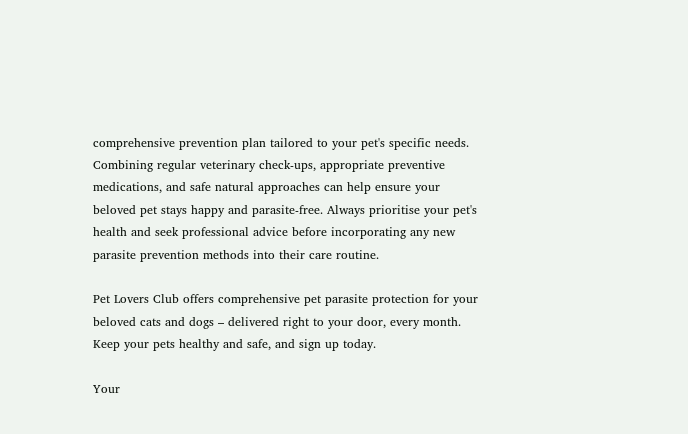comprehensive prevention plan tailored to your pet's specific needs. Combining regular veterinary check-ups, appropriate preventive medications, and safe natural approaches can help ensure your beloved pet stays happy and parasite-free. Always prioritise your pet's health and seek professional advice before incorporating any new parasite prevention methods into their care routine.

Pet Lovers Club offers comprehensive pet parasite protection for your beloved cats and dogs – delivered right to your door, every month. Keep your pets healthy and safe, and sign up today.

Your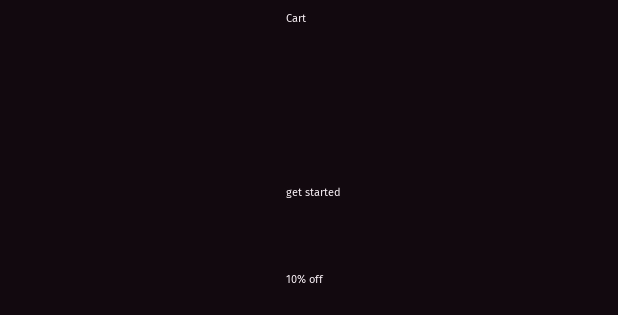Cart









get started




10% off